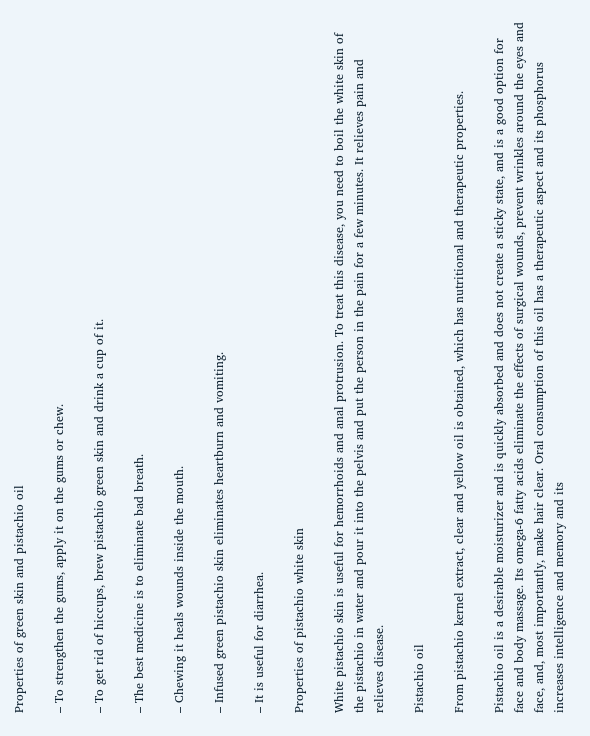Properties of green skin and pistachio oil

– To strengthen the gums, apply it on the gums or chew.

– To get rid of hiccups, brew pistachio green skin and drink a cup of it.

– The best medicine is to eliminate bad breath.

– Chewing it heals wounds inside the mouth.

– Infused green pistachio skin eliminates heartburn and vomiting.

– It is useful for diarrhea.

Properties of pistachio white skin

White pistachio skin is useful for hemorrhoids and anal protrusion. To treat this disease, you need to boil the white skin of the pistachio in water and pour it into the pelvis and put the person in the pain for a few minutes. It relieves pain and relieves disease.

Pistachio oil

From pistachio kernel extract, clear and yellow oil is obtained, which has nutritional and therapeutic properties.

Pistachio oil is a desirable moisturizer and is quickly absorbed and does not create a sticky state, and is a good option for face and body massage. Its omega-6 fatty acids eliminate the effects of surgical wounds, prevent wrinkles around the eyes and face, and, most importantly, make hair clear. Oral consumption of this oil has a therapeutic aspect and its phosphorus increases intelligence and memory and its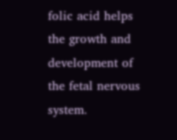folic acid helps the growth and development of the fetal nervous system.